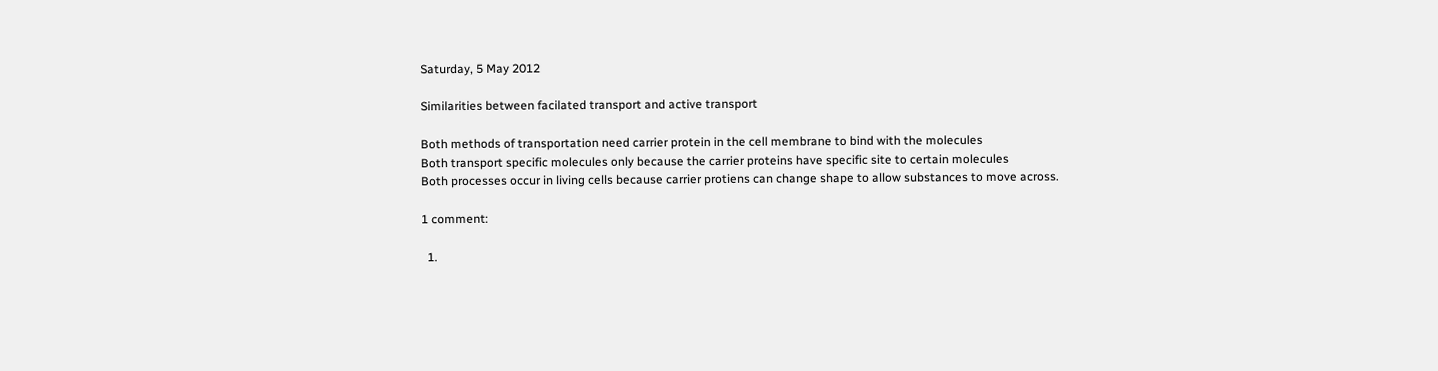Saturday, 5 May 2012

Similarities between facilated transport and active transport

Both methods of transportation need carrier protein in the cell membrane to bind with the molecules
Both transport specific molecules only because the carrier proteins have specific site to certain molecules
Both processes occur in living cells because carrier protiens can change shape to allow substances to move across.

1 comment:

  1.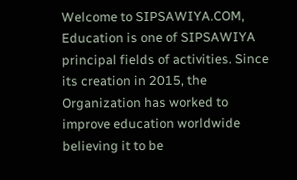Welcome to SIPSAWIYA.COM, Education is one of SIPSAWIYA principal fields of activities. Since its creation in 2015, the Organization has worked to improve education worldwide believing it to be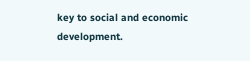key to social and economic development.